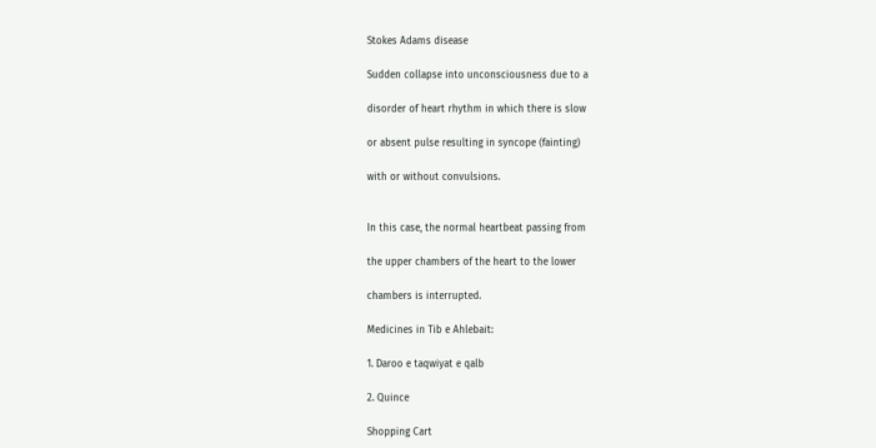Stokes Adams disease

Sudden collapse into unconsciousness due to a

disorder of heart rhythm in which there is slow

or absent pulse resulting in syncope (fainting)

with or without convulsions.


In this case, the normal heartbeat passing from

the upper chambers of the heart to the lower

chambers is interrupted.

Medicines in Tib e Ahlebait:

1. Daroo e taqwiyat e qalb

2. Quince

Shopping Cart